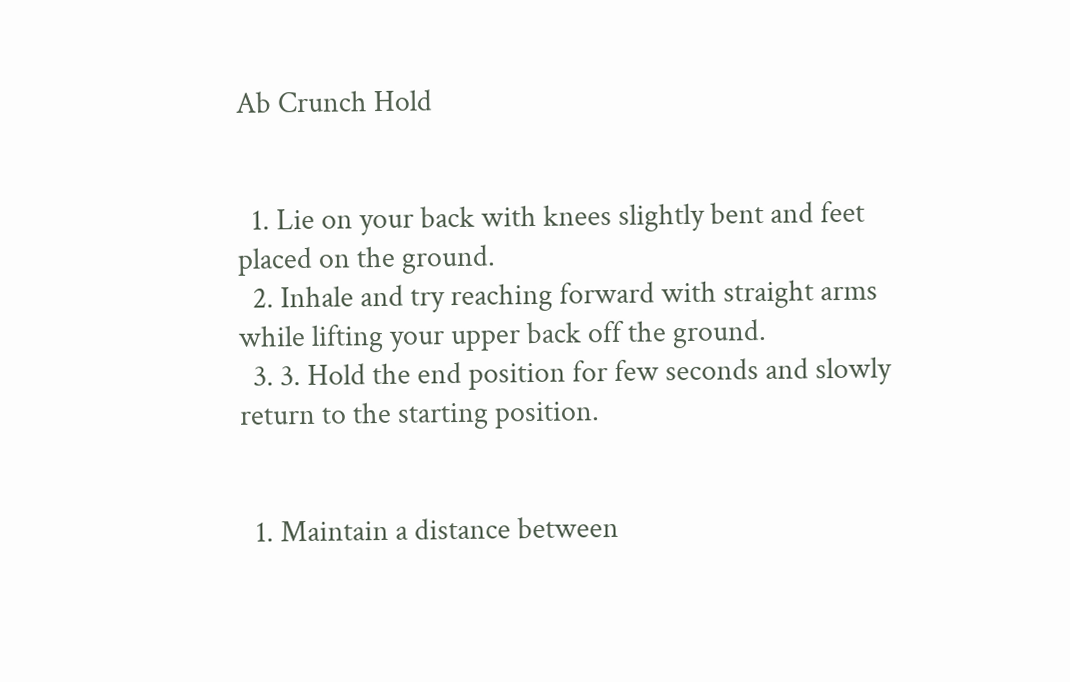Ab Crunch Hold


  1. Lie on your back with knees slightly bent and feet placed on the ground.
  2. Inhale and try reaching forward with straight arms while lifting your upper back off the ground.
  3. 3. Hold the end position for few seconds and slowly return to the starting position.


  1. Maintain a distance between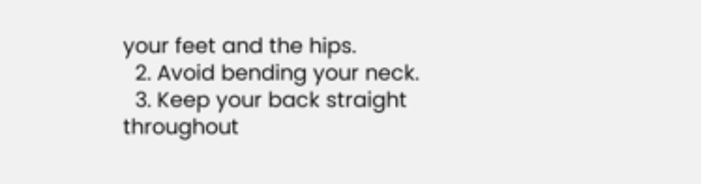your feet and the hips.
  2. Avoid bending your neck.
  3. Keep your back straight throughout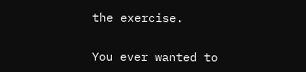the exercise.


You ever wanted to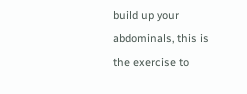build up your abdominals, this is the exercise to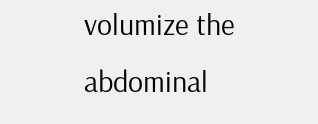volumize the abdominal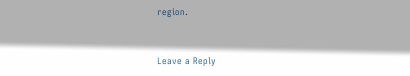region.


Leave a Reply